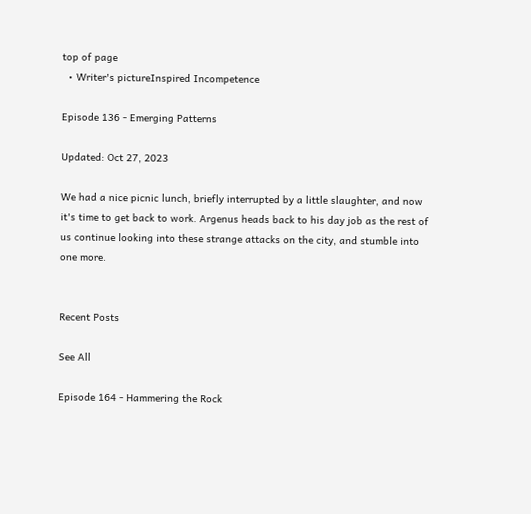top of page
  • Writer's pictureInspired Incompetence

Episode 136 - Emerging Patterns

Updated: Oct 27, 2023

We had a nice picnic lunch, briefly interrupted by a little slaughter, and now it's time to get back to work. Argenus heads back to his day job as the rest of us continue looking into these strange attacks on the city, and stumble into one more.


Recent Posts

See All

Episode 164 - Hammering the Rock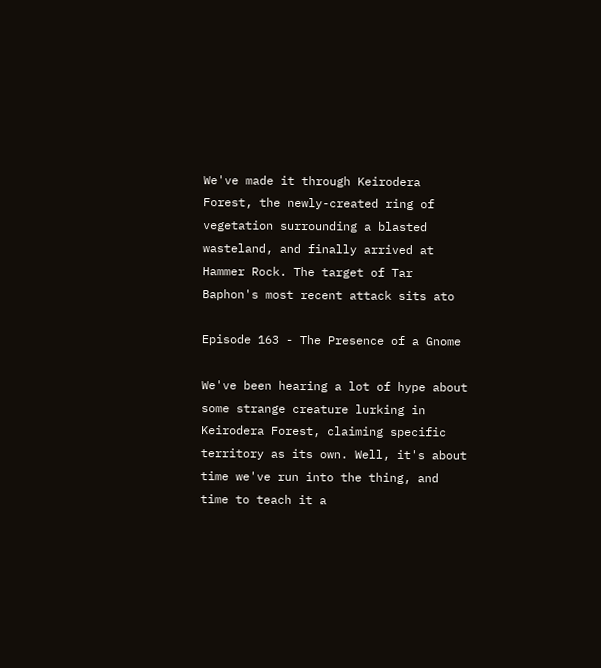We've made it through Keirodera Forest, the newly-created ring of vegetation surrounding a blasted wasteland, and finally arrived at Hammer Rock. The target of Tar Baphon's most recent attack sits ato

Episode 163 - The Presence of a Gnome

We've been hearing a lot of hype about some strange creature lurking in Keirodera Forest, claiming specific territory as its own. Well, it's about time we've run into the thing, and time to teach it a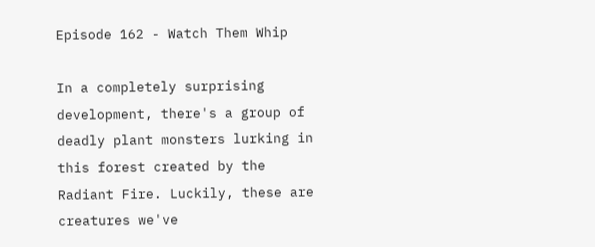Episode 162 - Watch Them Whip

In a completely surprising development, there's a group of deadly plant monsters lurking in this forest created by the Radiant Fire. Luckily, these are creatures we've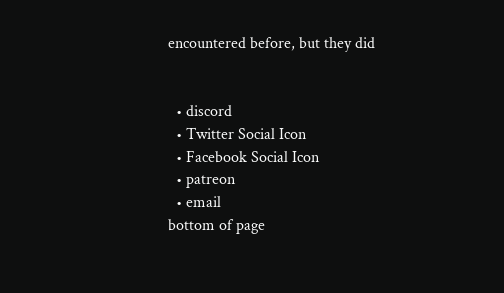encountered before, but they did


  • discord
  • Twitter Social Icon
  • Facebook Social Icon
  • patreon
  • email
bottom of page